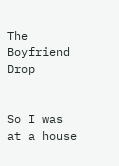The Boyfriend Drop


So I was at a house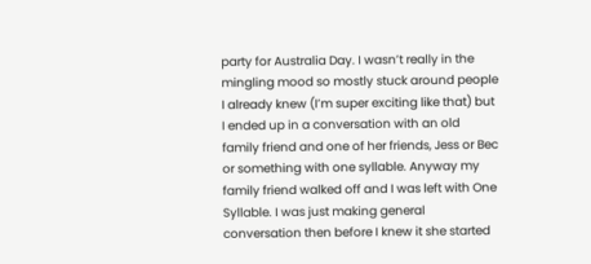party for Australia Day. I wasn’t really in the mingling mood so mostly stuck around people I already knew (I’m super exciting like that) but I ended up in a conversation with an old family friend and one of her friends, Jess or Bec or something with one syllable. Anyway my family friend walked off and I was left with One Syllable. I was just making general conversation then before I knew it she started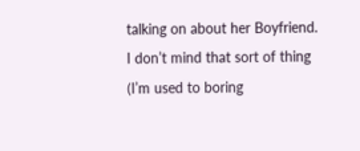talking on about her Boyfriend. I don’t mind that sort of thing (I’m used to boring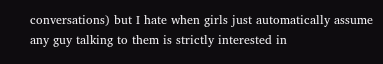conversations) but I hate when girls just automatically assume any guy talking to them is strictly interested in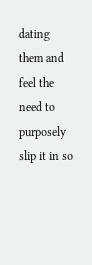dating them and feel the need to purposely slip it in so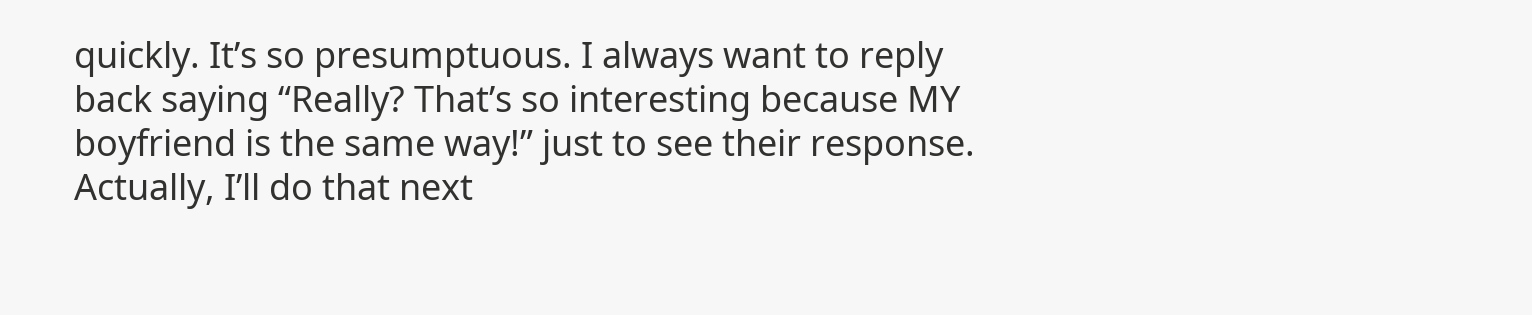quickly. It’s so presumptuous. I always want to reply back saying “Really? That’s so interesting because MY boyfriend is the same way!” just to see their response. Actually, I’ll do that next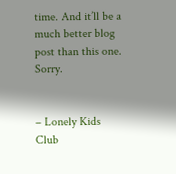time. And it’ll be a much better blog post than this one. Sorry.


– Lonely Kids Club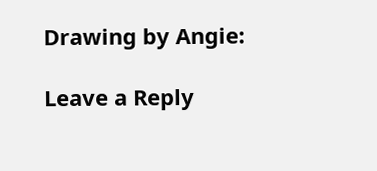Drawing by Angie:

Leave a Reply